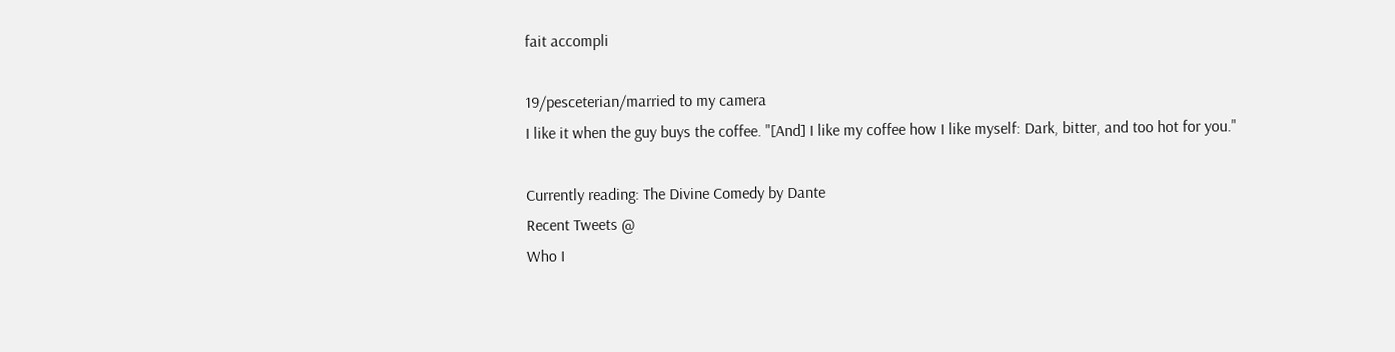fait accompli

19/pesceterian/married to my camera
I like it when the guy buys the coffee. "[And] I like my coffee how I like myself: Dark, bitter, and too hot for you."

Currently reading: The Divine Comedy by Dante
Recent Tweets @
Who I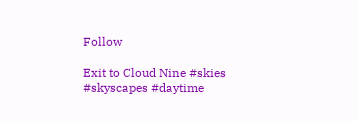Follow

Exit to Cloud Nine #skies #skyscapes #daytime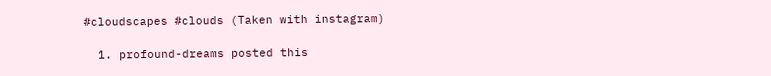#cloudscapes #clouds (Taken with instagram)

  1. profound-dreams posted this